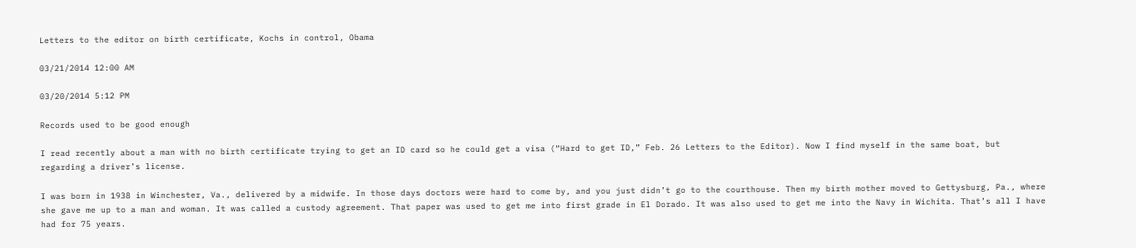Letters to the editor on birth certificate, Kochs in control, Obama

03/21/2014 12:00 AM

03/20/2014 5:12 PM

Records used to be good enough

I read recently about a man with no birth certificate trying to get an ID card so he could get a visa (“Hard to get ID,” Feb. 26 Letters to the Editor). Now I find myself in the same boat, but regarding a driver’s license.

I was born in 1938 in Winchester, Va., delivered by a midwife. In those days doctors were hard to come by, and you just didn’t go to the courthouse. Then my birth mother moved to Gettysburg, Pa., where she gave me up to a man and woman. It was called a custody agreement. That paper was used to get me into first grade in El Dorado. It was also used to get me into the Navy in Wichita. That’s all I have had for 75 years.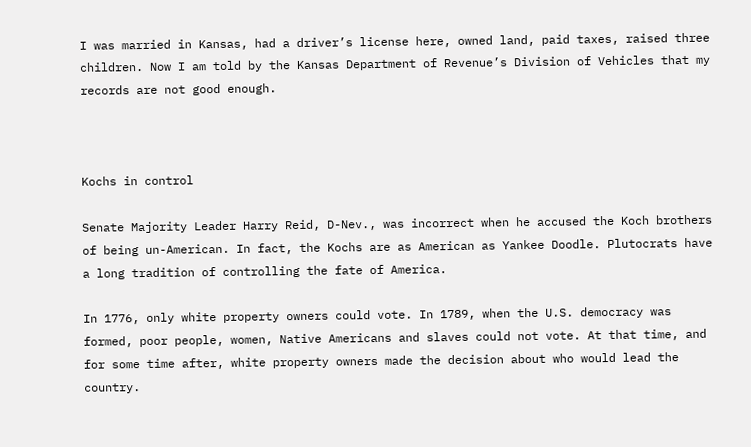I was married in Kansas, had a driver’s license here, owned land, paid taxes, raised three children. Now I am told by the Kansas Department of Revenue’s Division of Vehicles that my records are not good enough.



Kochs in control

Senate Majority Leader Harry Reid, D-Nev., was incorrect when he accused the Koch brothers of being un-American. In fact, the Kochs are as American as Yankee Doodle. Plutocrats have a long tradition of controlling the fate of America.

In 1776, only white property owners could vote. In 1789, when the U.S. democracy was formed, poor people, women, Native Americans and slaves could not vote. At that time, and for some time after, white property owners made the decision about who would lead the country.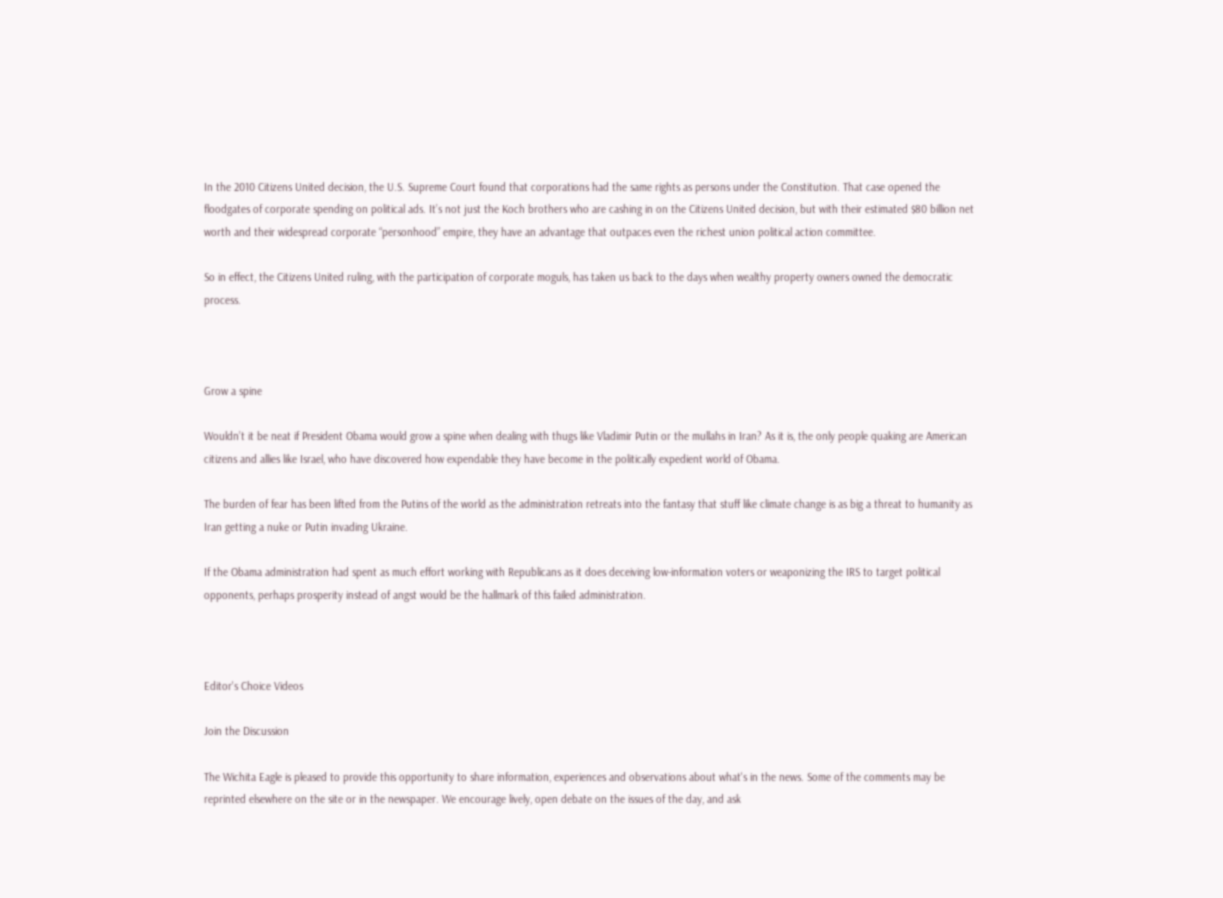In the 2010 Citizens United decision, the U.S. Supreme Court found that corporations had the same rights as persons under the Constitution. That case opened the floodgates of corporate spending on political ads. It’s not just the Koch brothers who are cashing in on the Citizens United decision, but with their estimated $80 billion net worth and their widespread corporate “personhood” empire, they have an advantage that outpaces even the richest union political action committee.

So in effect, the Citizens United ruling, with the participation of corporate moguls, has taken us back to the days when wealthy property owners owned the democratic process.



Grow a spine

Wouldn’t it be neat if President Obama would grow a spine when dealing with thugs like Vladimir Putin or the mullahs in Iran? As it is, the only people quaking are American citizens and allies like Israel, who have discovered how expendable they have become in the politically expedient world of Obama.

The burden of fear has been lifted from the Putins of the world as the administration retreats into the fantasy that stuff like climate change is as big a threat to humanity as Iran getting a nuke or Putin invading Ukraine.

If the Obama administration had spent as much effort working with Republicans as it does deceiving low-information voters or weaponizing the IRS to target political opponents, perhaps prosperity instead of angst would be the hallmark of this failed administration.



Editor's Choice Videos

Join the Discussion

The Wichita Eagle is pleased to provide this opportunity to share information, experiences and observations about what's in the news. Some of the comments may be reprinted elsewhere on the site or in the newspaper. We encourage lively, open debate on the issues of the day, and ask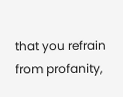that you refrain from profanity,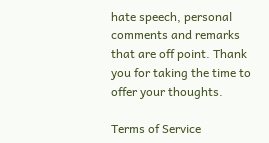hate speech, personal comments and remarks that are off point. Thank you for taking the time to offer your thoughts.

Terms of Service